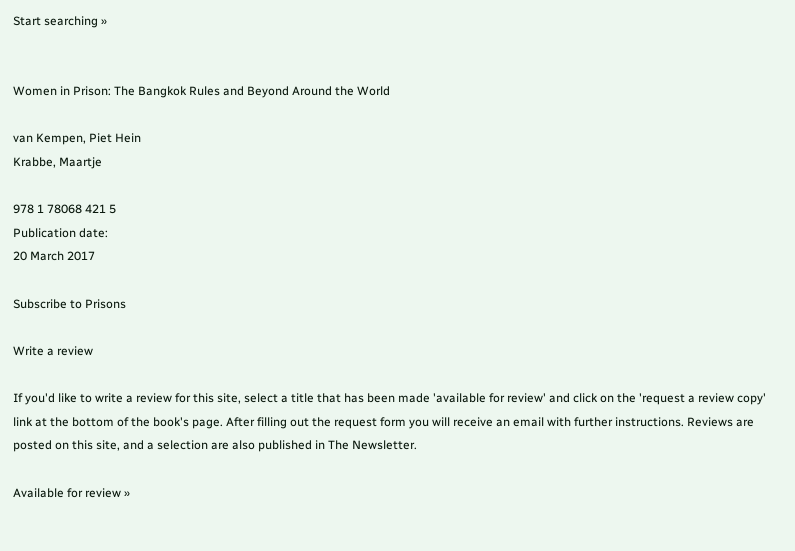Start searching »


Women in Prison: The Bangkok Rules and Beyond Around the World

van Kempen, Piet Hein
Krabbe, Maartje

978 1 78068 421 5
Publication date:
20 March 2017

Subscribe to Prisons

Write a review

If you'd like to write a review for this site, select a title that has been made 'available for review' and click on the 'request a review copy' link at the bottom of the book's page. After filling out the request form you will receive an email with further instructions. Reviews are posted on this site, and a selection are also published in The Newsletter.

Available for review »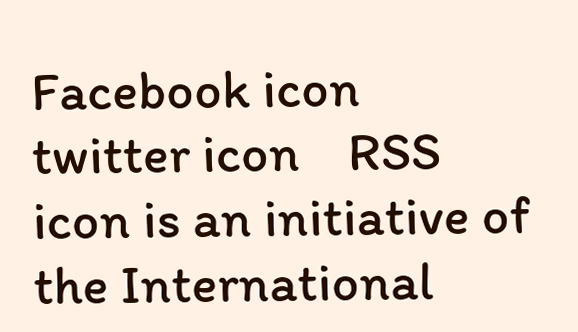Facebook icon    twitter icon    RSS icon is an initiative of the International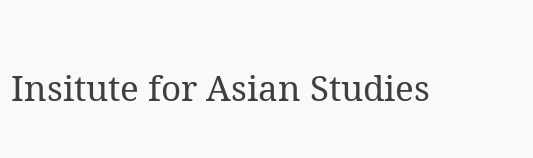Insitute for Asian Studies